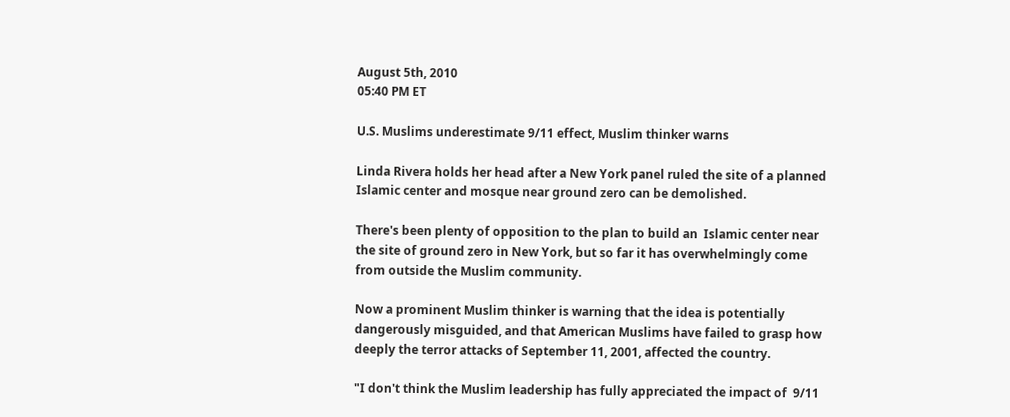August 5th, 2010
05:40 PM ET

U.S. Muslims underestimate 9/11 effect, Muslim thinker warns

Linda Rivera holds her head after a New York panel ruled the site of a planned Islamic center and mosque near ground zero can be demolished.

There's been plenty of opposition to the plan to build an  Islamic center near the site of ground zero in New York, but so far it has overwhelmingly come from outside the Muslim community.

Now a prominent Muslim thinker is warning that the idea is potentially dangerously misguided, and that American Muslims have failed to grasp how deeply the terror attacks of September 11, 2001, affected the country.

"I don't think the Muslim leadership has fully appreciated the impact of  9/11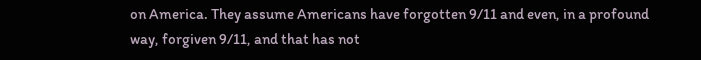on America. They assume Americans have forgotten 9/11 and even, in a profound way, forgiven 9/11, and that has not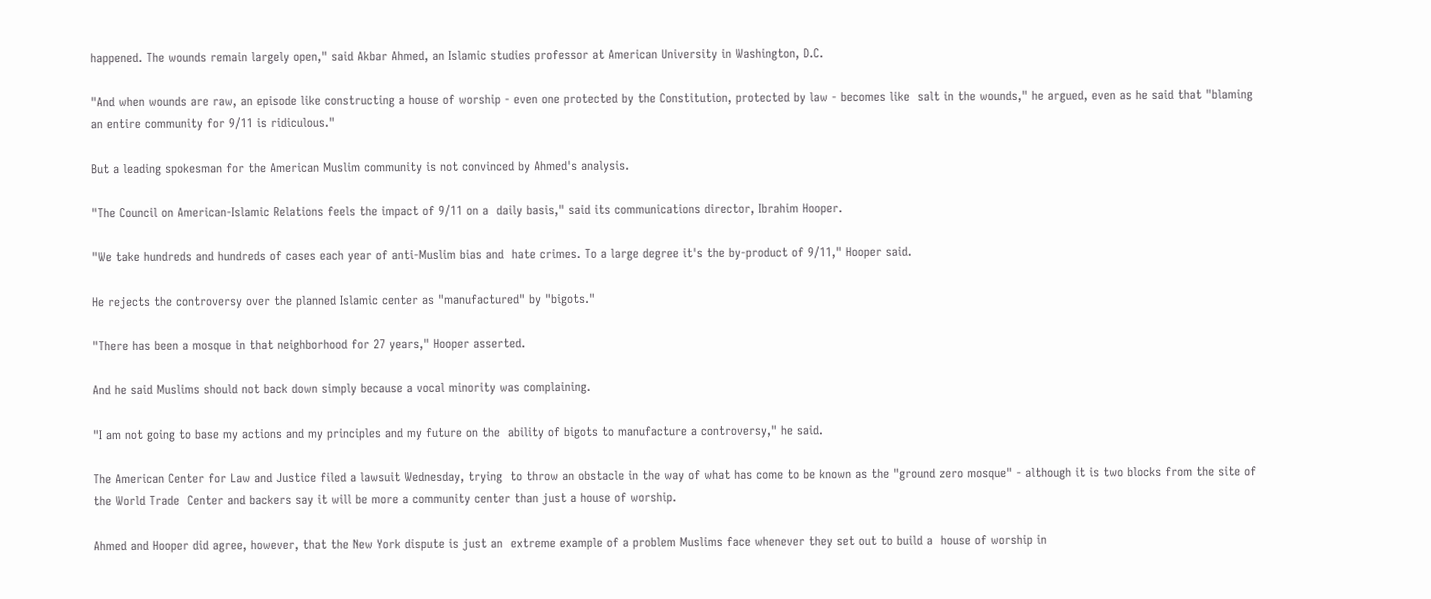happened. The wounds remain largely open," said Akbar Ahmed, an Islamic studies professor at American University in Washington, D.C.

"And when wounds are raw, an episode like constructing a house of worship - even one protected by the Constitution, protected by law - becomes like  salt in the wounds," he argued, even as he said that "blaming an entire community for 9/11 is ridiculous."

But a leading spokesman for the American Muslim community is not convinced by Ahmed's analysis.

"The Council on American-Islamic Relations feels the impact of 9/11 on a  daily basis," said its communications director, Ibrahim Hooper.

"We take hundreds and hundreds of cases each year of anti-Muslim bias and  hate crimes. To a large degree it's the by-product of 9/11," Hooper said.

He rejects the controversy over the planned Islamic center as "manufactured" by "bigots."

"There has been a mosque in that neighborhood for 27 years," Hooper asserted.

And he said Muslims should not back down simply because a vocal minority was complaining.

"I am not going to base my actions and my principles and my future on the  ability of bigots to manufacture a controversy," he said.

The American Center for Law and Justice filed a lawsuit Wednesday, trying  to throw an obstacle in the way of what has come to be known as the "ground zero mosque" - although it is two blocks from the site of the World Trade  Center and backers say it will be more a community center than just a house of worship.

Ahmed and Hooper did agree, however, that the New York dispute is just an  extreme example of a problem Muslims face whenever they set out to build a  house of worship in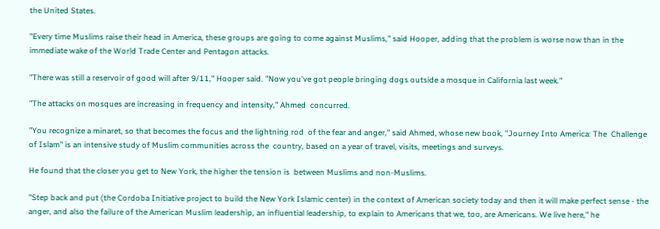the United States.

"Every time Muslims raise their head in America, these groups are going to come against Muslims," said Hooper, adding that the problem is worse now than in the immediate wake of the World Trade Center and Pentagon attacks.

"There was still a reservoir of good will after 9/11," Hooper said. "Now you've got people bringing dogs outside a mosque in California last week."

"The attacks on mosques are increasing in frequency and intensity," Ahmed  concurred.

"You recognize a minaret, so that becomes the focus and the lightning rod  of the fear and anger," said Ahmed, whose new book, "Journey Into America: The  Challenge of Islam" is an intensive study of Muslim communities across the  country, based on a year of travel, visits, meetings and surveys.

He found that the closer you get to New York, the higher the tension is  between Muslims and non-Muslims.

"Step back and put (the Cordoba Initiative project to build the New York Islamic center) in the context of American society today and then it will make perfect sense - the anger, and also the failure of the American Muslim leadership, an influential leadership, to explain to Americans that we, too, are Americans. We live here," he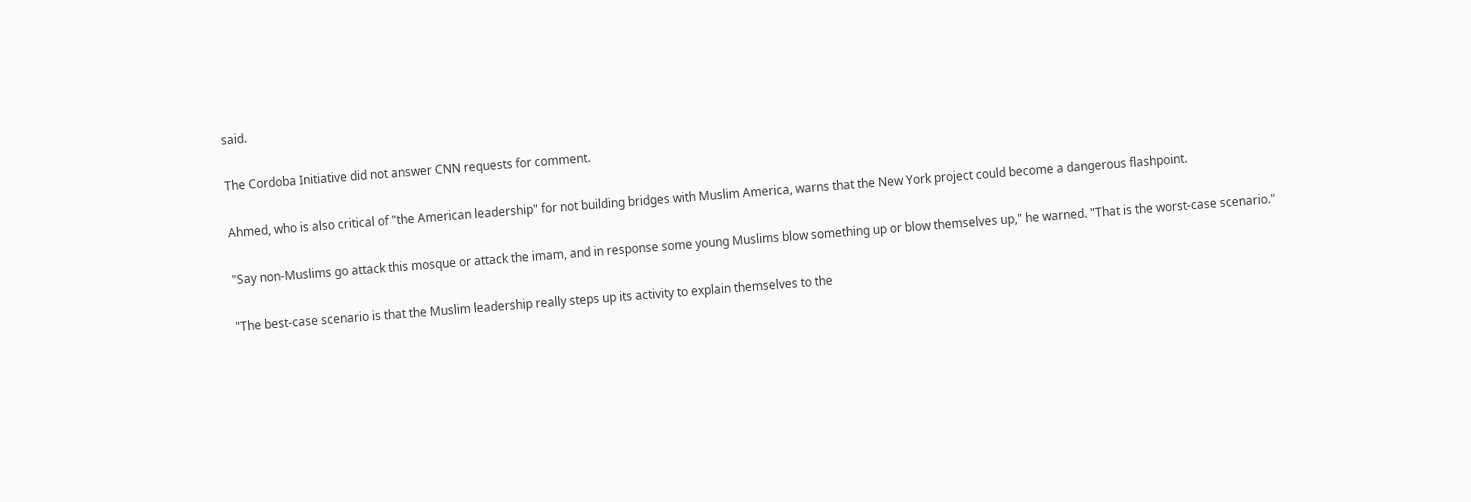said.

The Cordoba Initiative did not answer CNN requests for comment.

Ahmed, who is also critical of "the American leadership" for not building bridges with Muslim America, warns that the New York project could become a dangerous flashpoint.

"Say non-Muslims go attack this mosque or attack the imam, and in response some young Muslims blow something up or blow themselves up," he warned. "That is the worst-case scenario."

"The best-case scenario is that the Muslim leadership really steps up its activity to explain themselves to the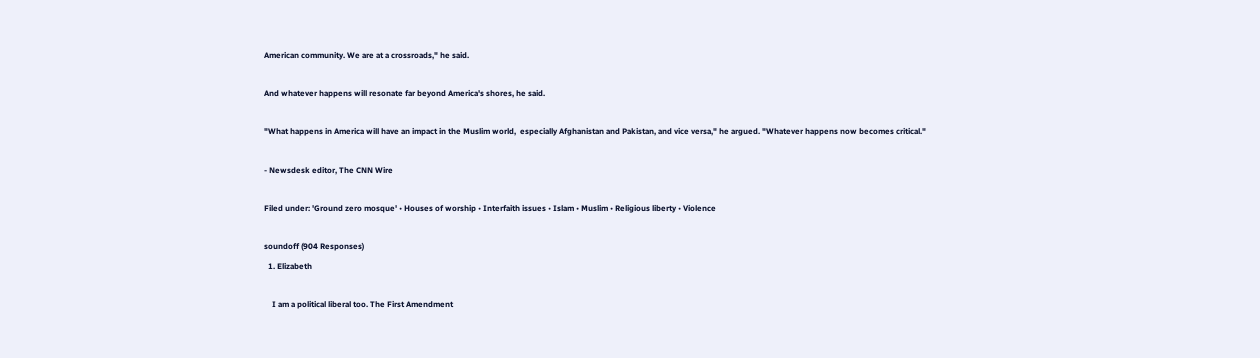American community. We are at a crossroads," he said.

And whatever happens will resonate far beyond America's shores, he said.

"What happens in America will have an impact in the Muslim world,  especially Afghanistan and Pakistan, and vice versa," he argued. "Whatever happens now becomes critical."

- Newsdesk editor, The CNN Wire

Filed under: 'Ground zero mosque' • Houses of worship • Interfaith issues • Islam • Muslim • Religious liberty • Violence

soundoff (904 Responses)
  1. Elizabeth

    I am a political liberal too. The First Amendment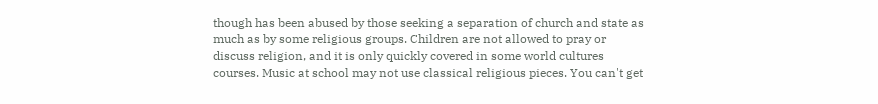though has been abused by those seeking a separation of church and state as much as by some religious groups. Children are not allowed to pray or discuss religion, and it is only quickly covered in some world cultures courses. Music at school may not use classical religious pieces. You can't get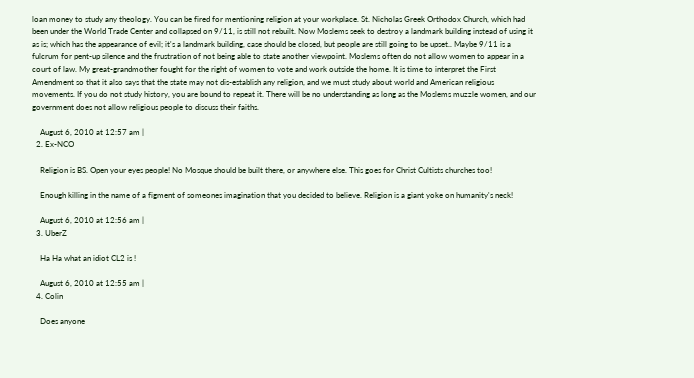loan money to study any theology. You can be fired for mentioning religion at your workplace. St. Nicholas Greek Orthodox Church, which had been under the World Trade Center and collapsed on 9/11, is still not rebuilt. Now Moslems seek to destroy a landmark building instead of using it as is; which has the appearance of evil; it's a landmark building, case should be closed, but people are still going to be upset.. Maybe 9/11 is a fulcrum for pent-up silence and the frustration of not being able to state another viewpoint. Moslems often do not allow women to appear in a court of law. My great-grandmother fought for the right of women to vote and work outside the home. It is time to interpret the First Amendment so that it also says that the state may not dis-establish any religion, and we must study about world and American religious movements. If you do not study history, you are bound to repeat it. There will be no understanding as long as the Moslems muzzle women, and our government does not allow religious people to discuss their faiths.

    August 6, 2010 at 12:57 am |
  2. Ex-NCO

    Religion is BS. Open your eyes people! No Mosque should be built there, or anywhere else. This goes for Christ Cultists churches too!

    Enough killing in the name of a figment of someones imagination that you decided to believe. Religion is a giant yoke on humanity's neck!

    August 6, 2010 at 12:56 am |
  3. UberZ

    Ha Ha what an idiot CL2 is !

    August 6, 2010 at 12:55 am |
  4. Colin

    Does anyone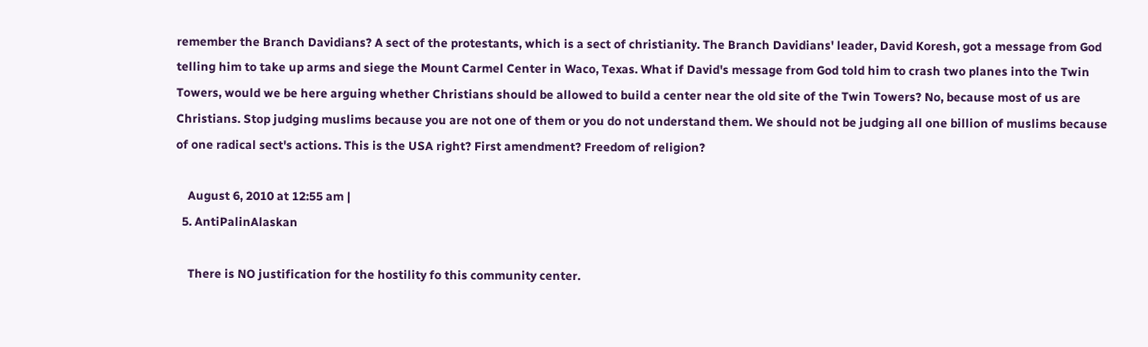remember the Branch Davidians? A sect of the protestants, which is a sect of christianity. The Branch Davidians' leader, David Koresh, got a message from God telling him to take up arms and siege the Mount Carmel Center in Waco, Texas. What if David's message from God told him to crash two planes into the Twin Towers, would we be here arguing whether Christians should be allowed to build a center near the old site of the Twin Towers? No, because most of us are Christians. Stop judging muslims because you are not one of them or you do not understand them. We should not be judging all one billion of muslims because of one radical sect's actions. This is the USA right? First amendment? Freedom of religion?

    August 6, 2010 at 12:55 am |
  5. AntiPalinAlaskan

    There is NO justification for the hostility fo this community center.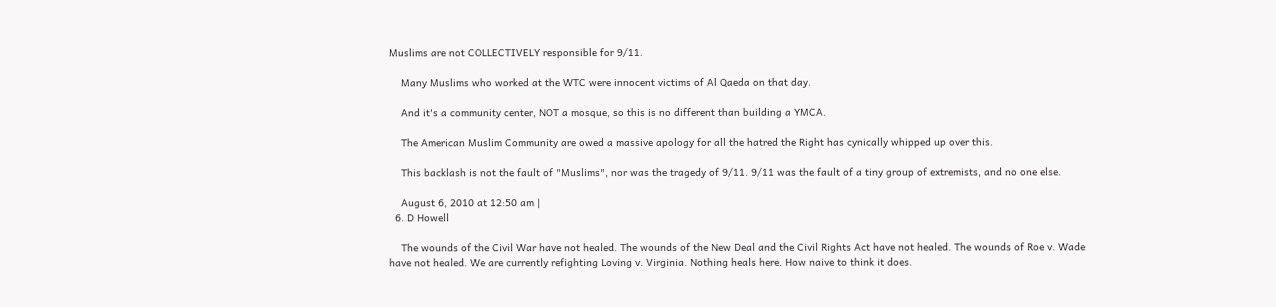Muslims are not COLLECTIVELY responsible for 9/11.

    Many Muslims who worked at the WTC were innocent victims of Al Qaeda on that day.

    And it's a community center, NOT a mosque, so this is no different than building a YMCA.

    The American Muslim Community are owed a massive apology for all the hatred the Right has cynically whipped up over this.

    This backlash is not the fault of "Muslims", nor was the tragedy of 9/11. 9/11 was the fault of a tiny group of extremists, and no one else.

    August 6, 2010 at 12:50 am |
  6. D Howell

    The wounds of the Civil War have not healed. The wounds of the New Deal and the Civil Rights Act have not healed. The wounds of Roe v. Wade have not healed. We are currently refighting Loving v. Virginia. Nothing heals here. How naive to think it does.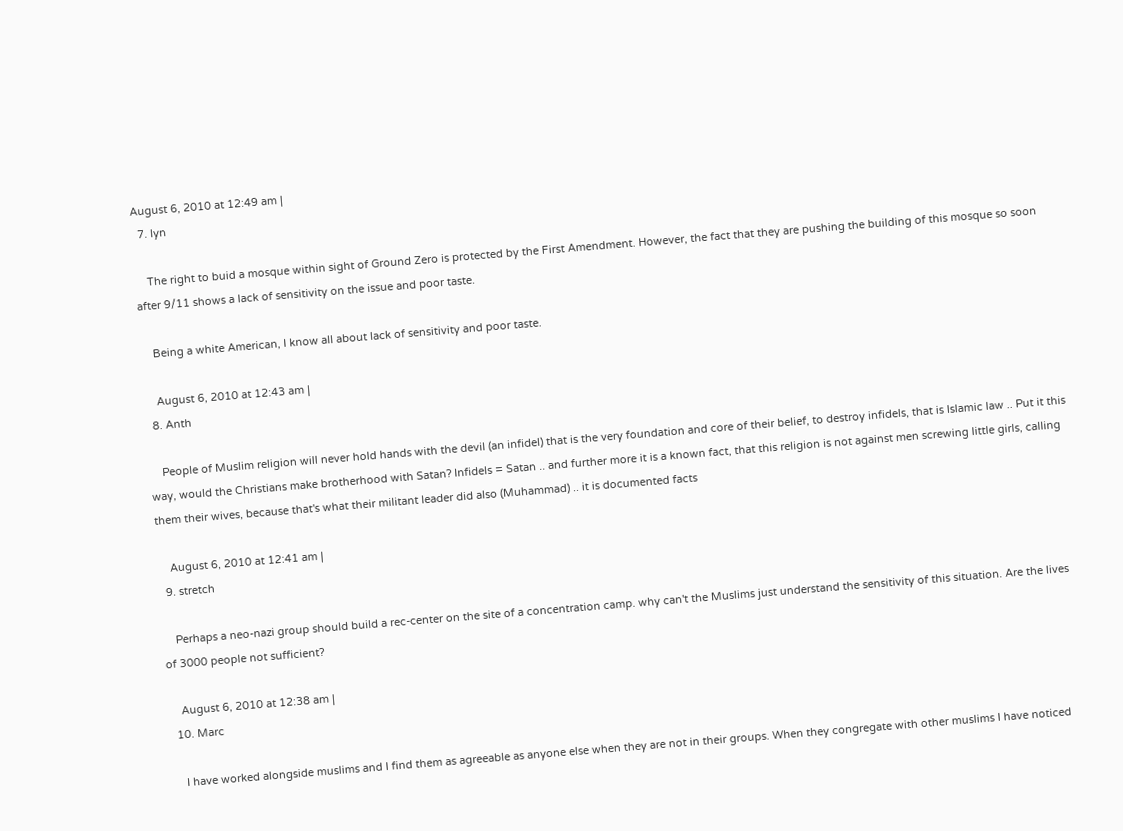August 6, 2010 at 12:49 am |
  7. lyn

    The right to buid a mosque within sight of Ground Zero is protected by the First Amendment. However, the fact that they are pushing the building of this mosque so soon after 9/11 shows a lack of sensitivity on the issue and poor taste.

    Being a white American, I know all about lack of sensitivity and poor taste.

    August 6, 2010 at 12:43 am |
  8. Anth

    People of Muslim religion will never hold hands with the devil (an infidel) that is the very foundation and core of their belief, to destroy infidels, that is Islamic law .. Put it this way, would the Christians make brotherhood with Satan? Infidels = Satan .. and further more it is a known fact, that this religion is not against men screwing little girls, calling them their wives, because that's what their militant leader did also (Muhammad) .. it is documented facts

    August 6, 2010 at 12:41 am |
  9. stretch

    Perhaps a neo-nazi group should build a rec-center on the site of a concentration camp. why can't the Muslims just understand the sensitivity of this situation. Are the lives of 3000 people not sufficient?

    August 6, 2010 at 12:38 am |
  10. Marc

    I have worked alongside muslims and I find them as agreeable as anyone else when they are not in their groups. When they congregate with other muslims I have noticed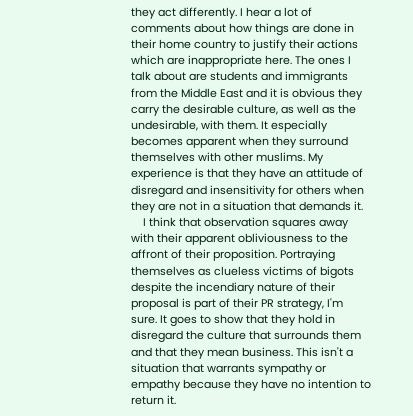they act differently. I hear a lot of comments about how things are done in their home country to justify their actions which are inappropriate here. The ones I talk about are students and immigrants from the Middle East and it is obvious they carry the desirable culture, as well as the undesirable, with them. It especially becomes apparent when they surround themselves with other muslims. My experience is that they have an attitude of disregard and insensitivity for others when they are not in a situation that demands it.
    I think that observation squares away with their apparent obliviousness to the affront of their proposition. Portraying themselves as clueless victims of bigots despite the incendiary nature of their proposal is part of their PR strategy, I'm sure. It goes to show that they hold in disregard the culture that surrounds them and that they mean business. This isn't a situation that warrants sympathy or empathy because they have no intention to return it.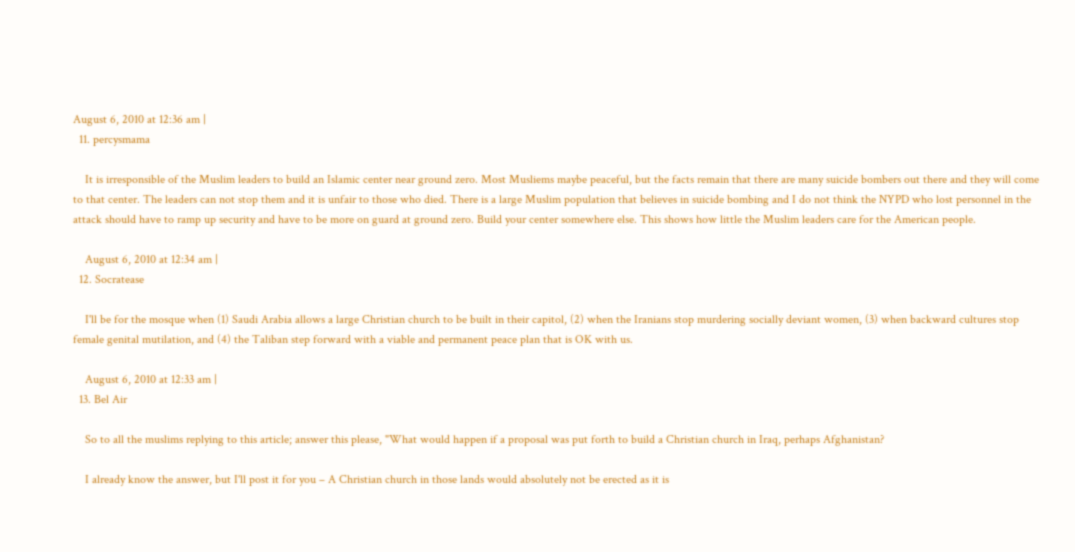August 6, 2010 at 12:36 am |
  11. percysmama

    It is irresponsible of the Muslim leaders to build an Islamic center near ground zero. Most Musliems maybe peaceful, but the facts remain that there are many suicide bombers out there and they will come to that center. The leaders can not stop them and it is unfair to those who died. There is a large Muslim population that believes in suicide bombing and I do not think the NYPD who lost personnel in the attack should have to ramp up security and have to be more on guard at ground zero. Build your center somewhere else. This shows how little the Muslim leaders care for the American people.

    August 6, 2010 at 12:34 am |
  12. Socratease

    I'll be for the mosque when (1) Saudi Arabia allows a large Christian church to be built in their capitol, (2) when the Iranians stop murdering socially deviant women, (3) when backward cultures stop female genital mutilation, and (4) the Taliban step forward with a viable and permanent peace plan that is OK with us.

    August 6, 2010 at 12:33 am |
  13. Bel Air

    So to all the muslims replying to this article; answer this please, "What would happen if a proposal was put forth to build a Christian church in Iraq, perhaps Afghanistan?

    I already know the answer, but I'll post it for you – A Christian church in those lands would absolutely not be erected as it is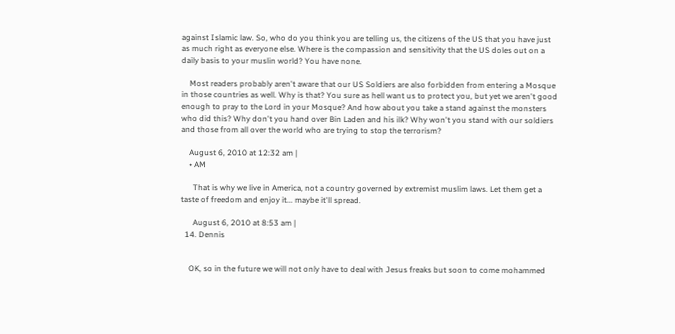against Islamic law. So, who do you think you are telling us, the citizens of the US that you have just as much right as everyone else. Where is the compassion and sensitivity that the US doles out on a daily basis to your muslin world? You have none.

    Most readers probably aren't aware that our US Soldiers are also forbidden from entering a Mosque in those countries as well. Why is that? You sure as hell want us to protect you, but yet we aren't good enough to pray to the Lord in your Mosque? And how about you take a stand against the monsters who did this? Why don't you hand over Bin Laden and his ilk? Why won't you stand with our soldiers and those from all over the world who are trying to stop the terrorism?

    August 6, 2010 at 12:32 am |
    • AM

      That is why we live in America, not a country governed by extremist muslim laws. Let them get a taste of freedom and enjoy it... maybe it'll spread.

      August 6, 2010 at 8:53 am |
  14. Dennis


    OK, so in the future we will not only have to deal with Jesus freaks but soon to come mohammed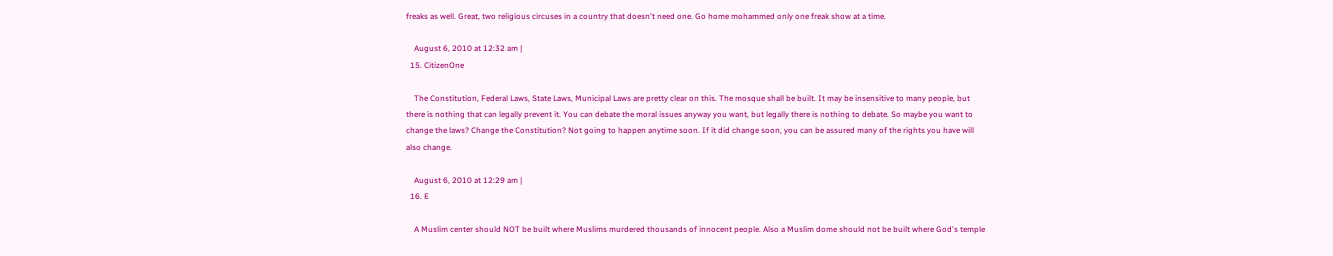freaks as well. Great, two religious circuses in a country that doesn't need one. Go home mohammed only one freak show at a time.

    August 6, 2010 at 12:32 am |
  15. CitizenOne

    The Constitution, Federal Laws, State Laws, Municipal Laws are pretty clear on this. The mosque shall be built. It may be insensitive to many people, but there is nothing that can legally prevent it. You can debate the moral issues anyway you want, but legally there is nothing to debate. So maybe you want to change the laws? Change the Constitution? Not going to happen anytime soon. If it did change soon, you can be assured many of the rights you have will also change.

    August 6, 2010 at 12:29 am |
  16. E

    A Muslim center should NOT be built where Muslims murdered thousands of innocent people. Also a Muslim dome should not be built where God's temple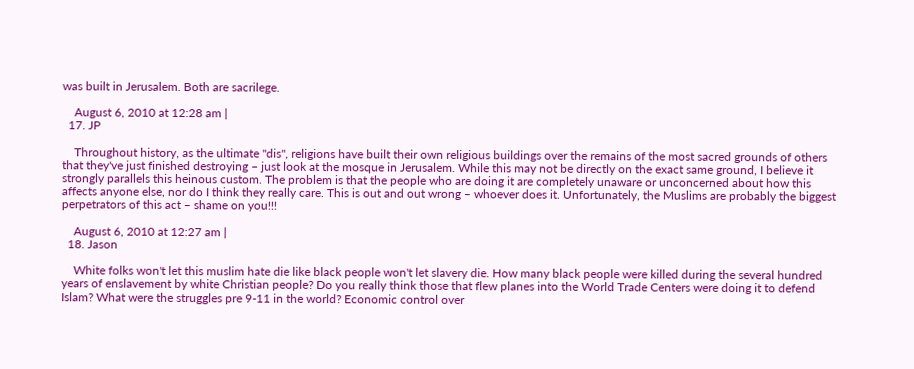was built in Jerusalem. Both are sacrilege.

    August 6, 2010 at 12:28 am |
  17. JP

    Throughout history, as the ultimate "dis", religions have built their own religious buildings over the remains of the most sacred grounds of others that they've just finished destroying – just look at the mosque in Jerusalem. While this may not be directly on the exact same ground, I believe it strongly parallels this heinous custom. The problem is that the people who are doing it are completely unaware or unconcerned about how this affects anyone else, nor do I think they really care. This is out and out wrong – whoever does it. Unfortunately, the Muslims are probably the biggest perpetrators of this act – shame on you!!!

    August 6, 2010 at 12:27 am |
  18. Jason

    White folks won't let this muslim hate die like black people won't let slavery die. How many black people were killed during the several hundred years of enslavement by white Christian people? Do you really think those that flew planes into the World Trade Centers were doing it to defend Islam? What were the struggles pre 9-11 in the world? Economic control over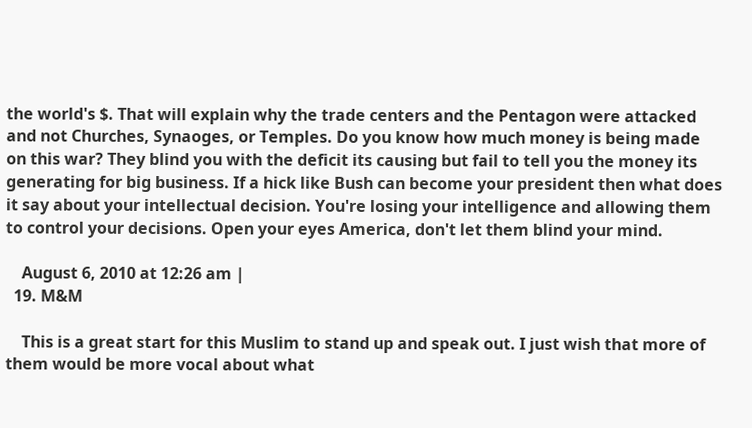the world's $. That will explain why the trade centers and the Pentagon were attacked and not Churches, Synaoges, or Temples. Do you know how much money is being made on this war? They blind you with the deficit its causing but fail to tell you the money its generating for big business. If a hick like Bush can become your president then what does it say about your intellectual decision. You're losing your intelligence and allowing them to control your decisions. Open your eyes America, don't let them blind your mind.

    August 6, 2010 at 12:26 am |
  19. M&M

    This is a great start for this Muslim to stand up and speak out. I just wish that more of them would be more vocal about what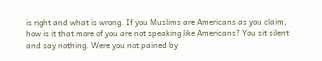is right and what is wrong. If you Muslims are Americans as you claim, how is it that more of you are not speaking like Americans? You sit silent and say nothing. Were you not pained by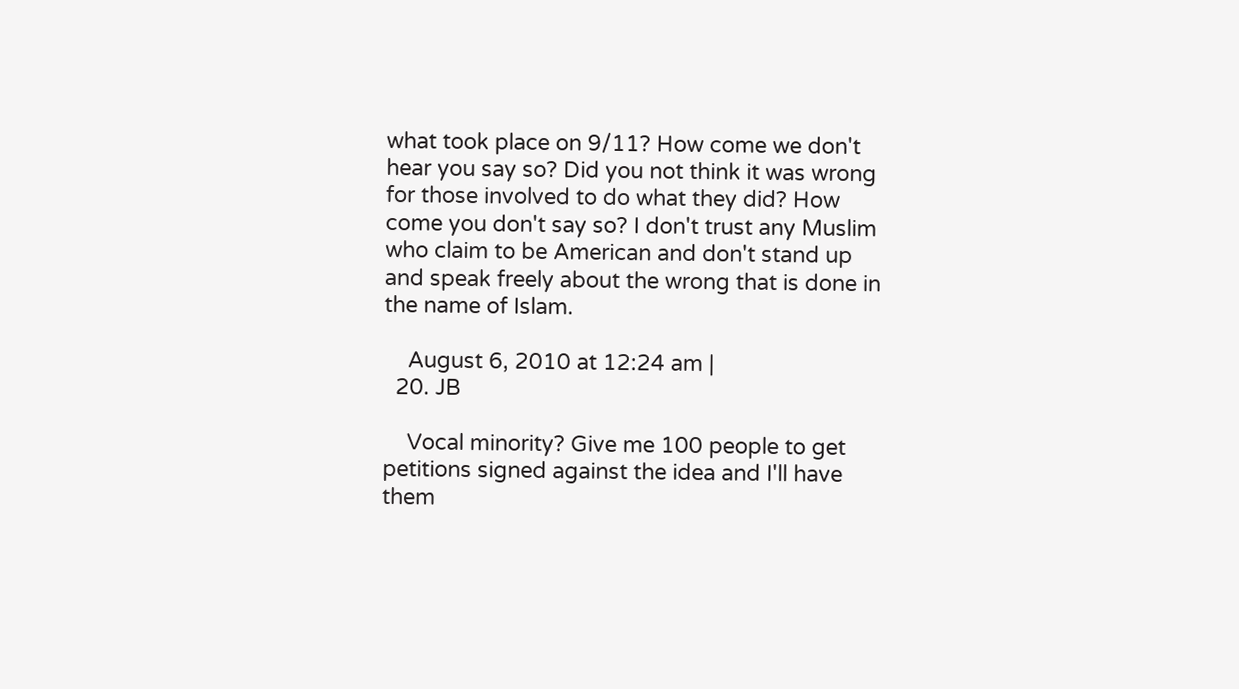what took place on 9/11? How come we don't hear you say so? Did you not think it was wrong for those involved to do what they did? How come you don't say so? I don't trust any Muslim who claim to be American and don't stand up and speak freely about the wrong that is done in the name of Islam.

    August 6, 2010 at 12:24 am |
  20. JB

    Vocal minority? Give me 100 people to get petitions signed against the idea and I'll have them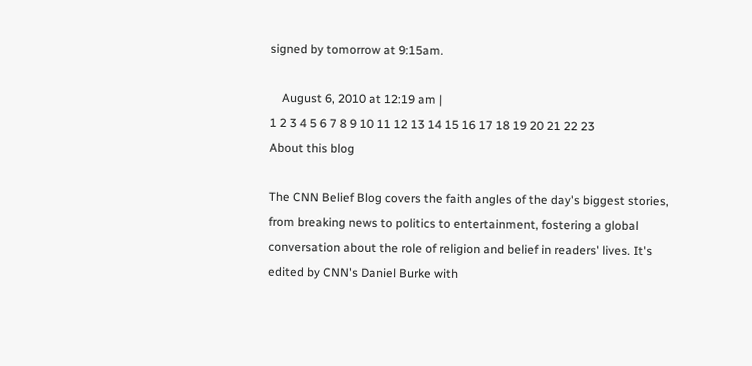signed by tomorrow at 9:15am.

    August 6, 2010 at 12:19 am |
1 2 3 4 5 6 7 8 9 10 11 12 13 14 15 16 17 18 19 20 21 22 23
About this blog

The CNN Belief Blog covers the faith angles of the day's biggest stories, from breaking news to politics to entertainment, fostering a global conversation about the role of religion and belief in readers' lives. It's edited by CNN's Daniel Burke with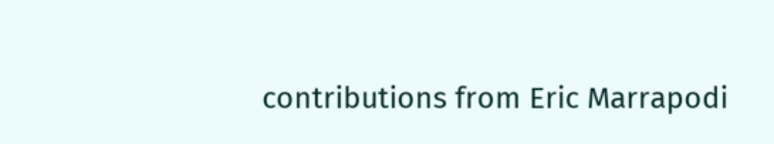contributions from Eric Marrapodi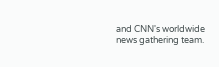and CNN's worldwide news gathering team.